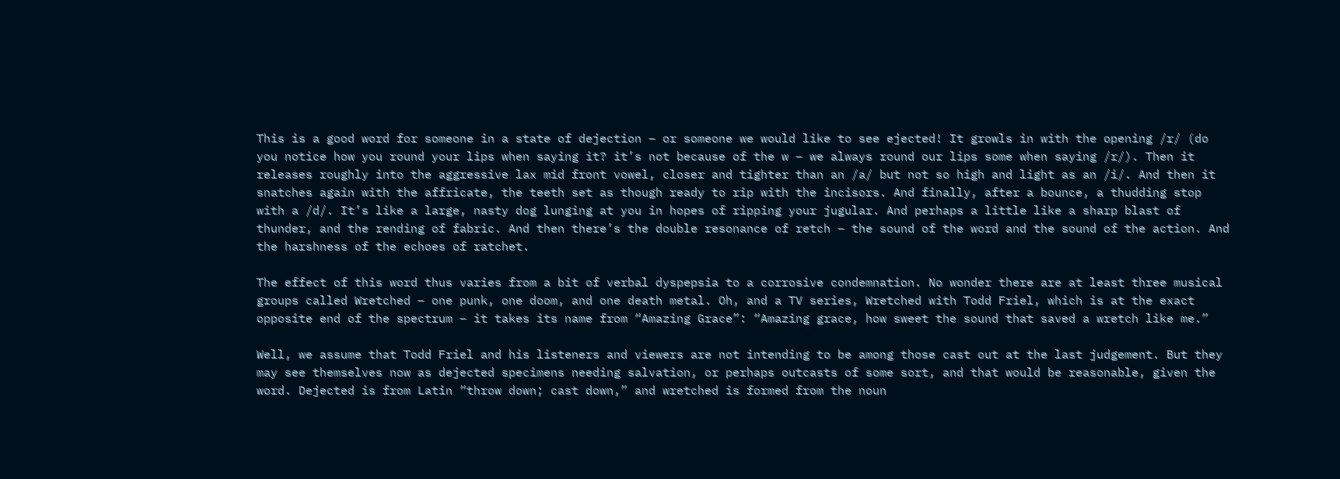This is a good word for someone in a state of dejection – or someone we would like to see ejected! It growls in with the opening /r/ (do you notice how you round your lips when saying it? it’s not because of the w – we always round our lips some when saying /r/). Then it releases roughly into the aggressive lax mid front vowel, closer and tighter than an /a/ but not so high and light as an /i/. And then it snatches again with the affricate, the teeth set as though ready to rip with the incisors. And finally, after a bounce, a thudding stop with a /d/. It’s like a large, nasty dog lunging at you in hopes of ripping your jugular. And perhaps a little like a sharp blast of thunder, and the rending of fabric. And then there’s the double resonance of retch – the sound of the word and the sound of the action. And the harshness of the echoes of ratchet.

The effect of this word thus varies from a bit of verbal dyspepsia to a corrosive condemnation. No wonder there are at least three musical groups called Wretched – one punk, one doom, and one death metal. Oh, and a TV series, Wretched with Todd Friel, which is at the exact opposite end of the spectrum – it takes its name from “Amazing Grace”: “Amazing grace, how sweet the sound that saved a wretch like me.”

Well, we assume that Todd Friel and his listeners and viewers are not intending to be among those cast out at the last judgement. But they may see themselves now as dejected specimens needing salvation, or perhaps outcasts of some sort, and that would be reasonable, given the word. Dejected is from Latin “throw down; cast down,” and wretched is formed from the noun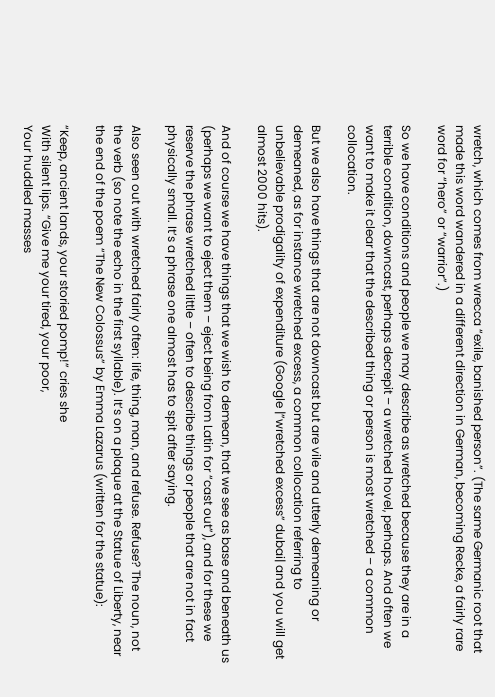wretch, which comes from wrecca “exile, banished person”. (The same Germanic root that made this word wandered in a different direction in German, becoming Recke, a fairly rare word for “hero” or “warrior”.)

So we have conditions and people we may describe as wretched because they are in a terrible condition, downcast, perhaps decrepit – a wretched hovel, perhaps. And often we want to make it clear that the described thing or person is most wretched – a common collocation.

But we also have things that are not downcast but are vile and utterly demeaning or demeaned, as for instance wretched excess, a common collocation referring to unbelievable prodigality of expenditure (Google |”wretched excess” dubai| and you will get almost 2000 hits).

And of course we have things that we wish to demean, that we see as base and beneath us (perhaps we want to eject them – eject being from Latin for “cast out”), and for these we reserve the phrase wretched little – often to describe things or people that are not in fact physically small. It’s a phrase one almost has to spit after saying.

Also seen out with wretched fairly often: life, thing, man, and refuse. Refuse? The noun, not the verb (so note the echo in the first syllable). It’s on a plaque at the Statue of Liberty, near the end of the poem “The New Colossus” by Emma Lazarus (written for the statue):

“Keep, ancient lands, your storied pomp!” cries she
With silent lips. “Give me your tired, your poor,
Your huddled masses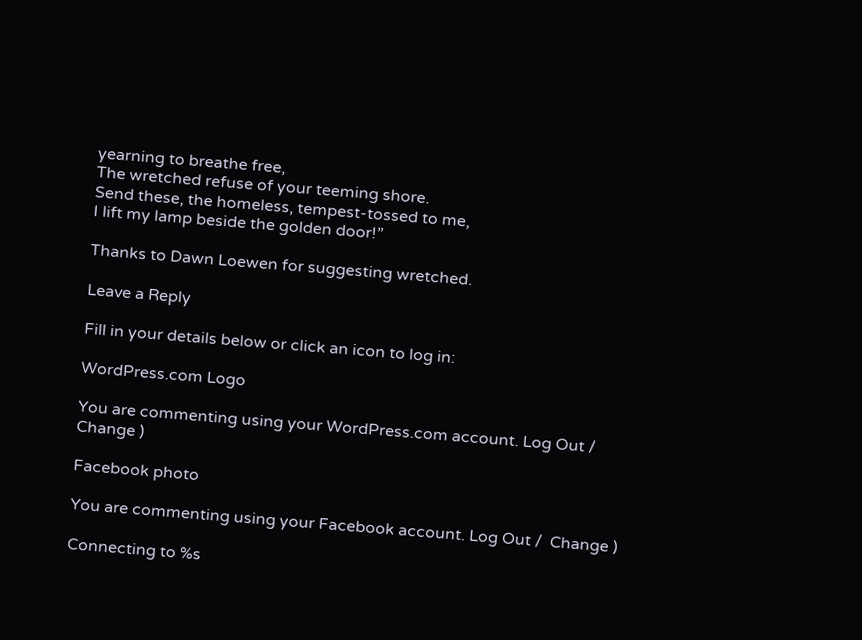yearning to breathe free,
The wretched refuse of your teeming shore.
Send these, the homeless, tempest-tossed to me,
I lift my lamp beside the golden door!”

Thanks to Dawn Loewen for suggesting wretched.

Leave a Reply

Fill in your details below or click an icon to log in:

WordPress.com Logo

You are commenting using your WordPress.com account. Log Out /  Change )

Facebook photo

You are commenting using your Facebook account. Log Out /  Change )

Connecting to %s